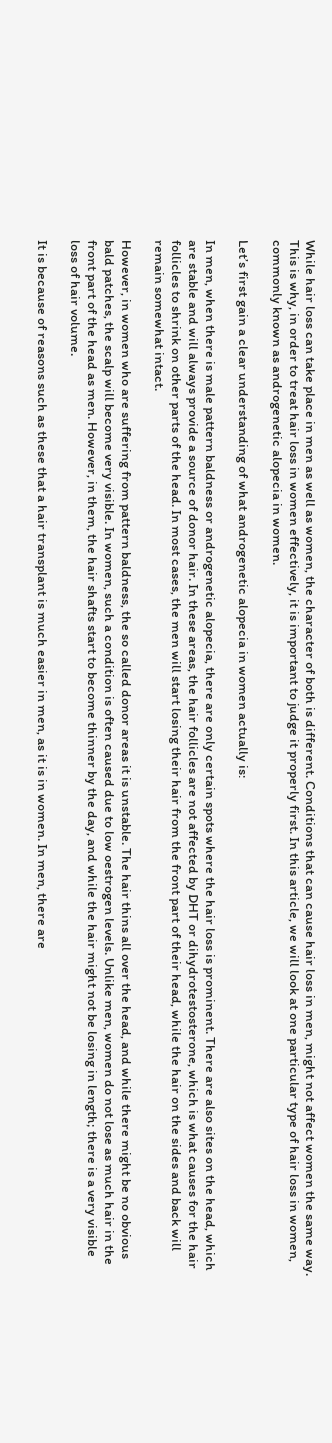While hair loss can take place in men as well as women, the character of both is different. Conditions that can cause hair loss in men, might not affect women the same way. This is why, in order to treat hair loss in women effectively, it is important to judge it properly first. In this article, we will look at one particular type of hair loss in women, commonly known as androgenetic alopecia in women.

Let’s first gain a clear understanding of what androgenetic alopecia in women actually is:

In men, when there is male pattern baldness or androgenetic alopecia, there are only certain spots where the hair loss is prominent. There are also sites on the head, which are stable and will always provide a source of donor hair. In these areas, the hair follicles are not affected by DHT or dihydrotestosterone, which is what causes for the hair follicles to shrink on other parts of the head. In most cases, the men will start losing their hair from the front part of their head, while the hair on the sides and back will remain somewhat intact.

However, in women who are suffering from pattern baldness, the so called donor areas it is unstable. The hair thins all over the head, and while there might be no obvious bald patches, the scalp will become very visible. In women, such a condition is often caused due to low oestrogen levels. Unlike men, women do not lose as much hair in the front part of the head as men. However, in them, the hair shafts start to become thinner by the day, and while the hair might not be losing in length; there is a very visible loss of hair volume.

It is because of reasons such as these that a hair transplant is much easier in men, as it is in women. In men, there are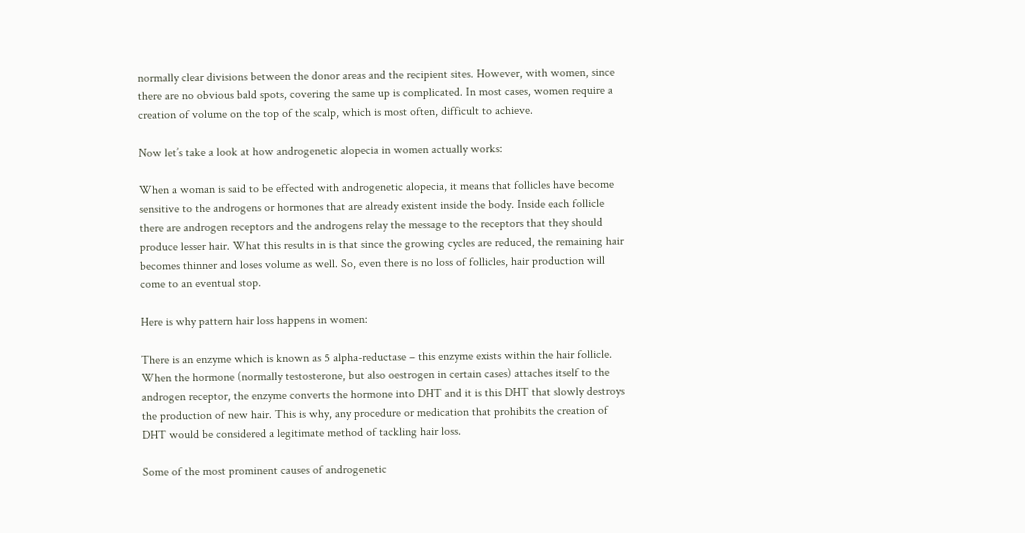normally clear divisions between the donor areas and the recipient sites. However, with women, since there are no obvious bald spots, covering the same up is complicated. In most cases, women require a creation of volume on the top of the scalp, which is most often, difficult to achieve.

Now let’s take a look at how androgenetic alopecia in women actually works:

When a woman is said to be effected with androgenetic alopecia, it means that follicles have become sensitive to the androgens or hormones that are already existent inside the body. Inside each follicle there are androgen receptors and the androgens relay the message to the receptors that they should produce lesser hair. What this results in is that since the growing cycles are reduced, the remaining hair becomes thinner and loses volume as well. So, even there is no loss of follicles, hair production will come to an eventual stop.

Here is why pattern hair loss happens in women:

There is an enzyme which is known as 5 alpha-reductase – this enzyme exists within the hair follicle. When the hormone (normally testosterone, but also oestrogen in certain cases) attaches itself to the androgen receptor, the enzyme converts the hormone into DHT and it is this DHT that slowly destroys the production of new hair. This is why, any procedure or medication that prohibits the creation of DHT would be considered a legitimate method of tackling hair loss.

Some of the most prominent causes of androgenetic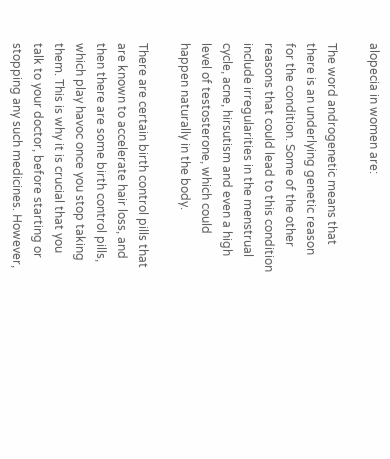alopecia in women are:

The word androgenetic means that there is an underlying genetic reason for the condition. Some of the other reasons that could lead to this condition include irregularities in the menstrual cycle, acne, hirsutism and even a high level of testosterone, which could happen naturally in the body.

There are certain birth control pills that are known to accelerate hair loss, and then there are some birth control pills, which play havoc once you stop taking them. This is why it is crucial that you talk to your doctor, before starting or stopping any such medicines. However,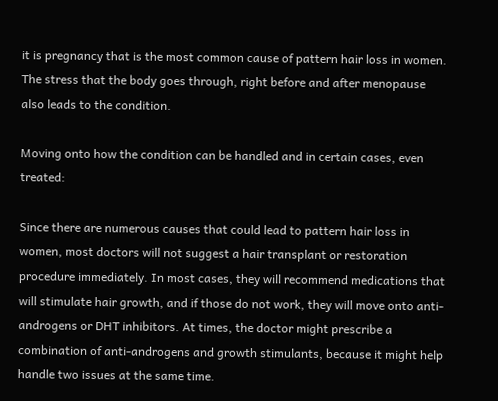it is pregnancy that is the most common cause of pattern hair loss in women. The stress that the body goes through, right before and after menopause also leads to the condition.

Moving onto how the condition can be handled and in certain cases, even treated:

Since there are numerous causes that could lead to pattern hair loss in women, most doctors will not suggest a hair transplant or restoration procedure immediately. In most cases, they will recommend medications that will stimulate hair growth, and if those do not work, they will move onto anti-androgens or DHT inhibitors. At times, the doctor might prescribe a combination of anti-androgens and growth stimulants, because it might help handle two issues at the same time.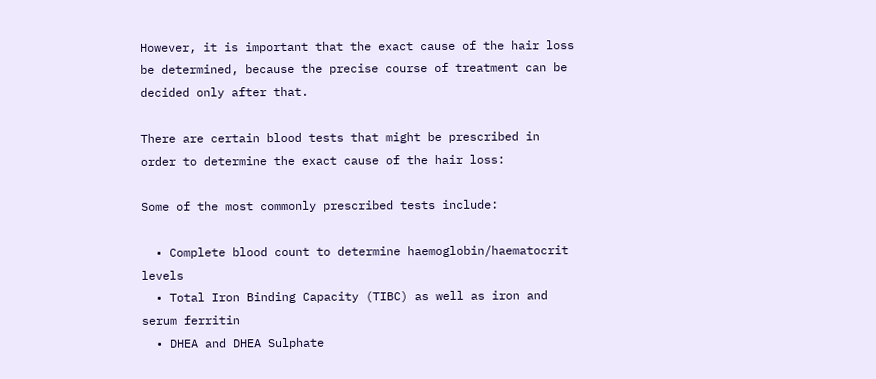However, it is important that the exact cause of the hair loss be determined, because the precise course of treatment can be decided only after that.

There are certain blood tests that might be prescribed in order to determine the exact cause of the hair loss:

Some of the most commonly prescribed tests include:

  • Complete blood count to determine haemoglobin/haematocrit levels
  • Total Iron Binding Capacity (TIBC) as well as iron and serum ferritin
  • DHEA and DHEA Sulphate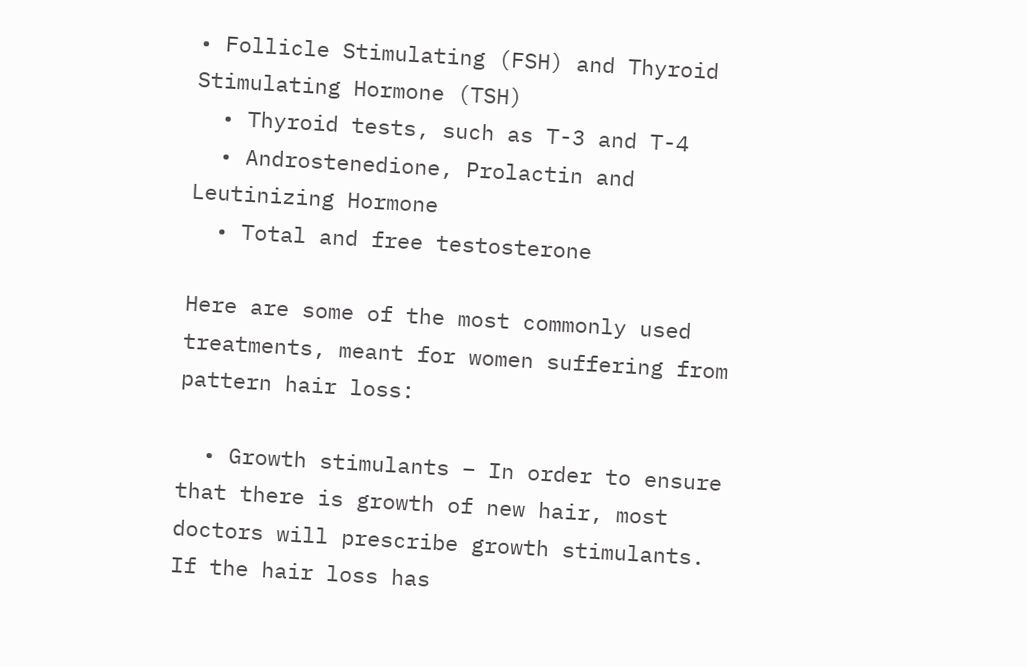• Follicle Stimulating (FSH) and Thyroid Stimulating Hormone (TSH)
  • Thyroid tests, such as T-3 and T-4
  • Androstenedione, Prolactin and Leutinizing Hormone
  • Total and free testosterone

Here are some of the most commonly used treatments, meant for women suffering from pattern hair loss:

  • Growth stimulants – In order to ensure that there is growth of new hair, most doctors will prescribe growth stimulants. If the hair loss has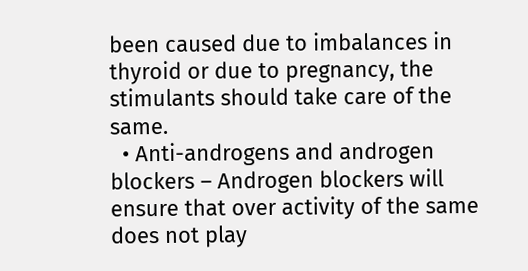been caused due to imbalances in thyroid or due to pregnancy, the stimulants should take care of the same.
  • Anti-androgens and androgen blockers – Androgen blockers will ensure that over activity of the same does not play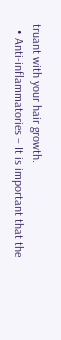truant with your hair growth.
  • Anti-inflammatories – It is important that the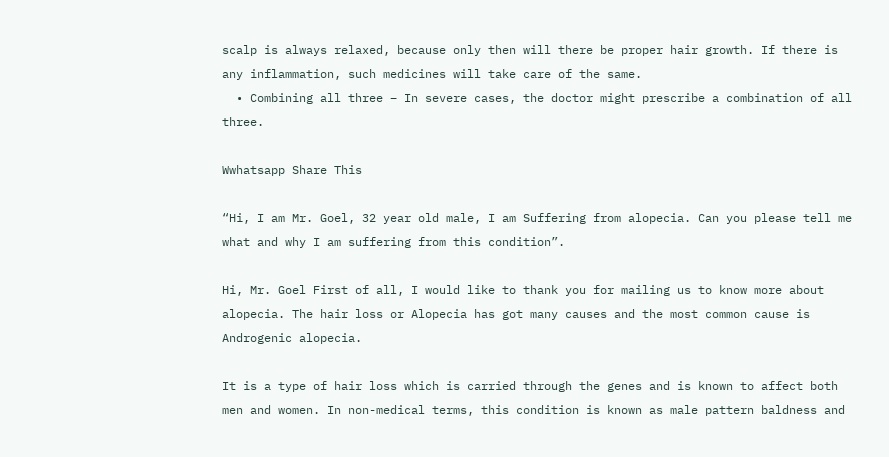scalp is always relaxed, because only then will there be proper hair growth. If there is any inflammation, such medicines will take care of the same.
  • Combining all three – In severe cases, the doctor might prescribe a combination of all three.

Wwhatsapp Share This

“Hi, I am Mr. Goel, 32 year old male, I am Suffering from alopecia. Can you please tell me what and why I am suffering from this condition”.

Hi, Mr. Goel First of all, I would like to thank you for mailing us to know more about alopecia. The hair loss or Alopecia has got many causes and the most common cause is Androgenic alopecia.

It is a type of hair loss which is carried through the genes and is known to affect both men and women. In non-medical terms, this condition is known as male pattern baldness and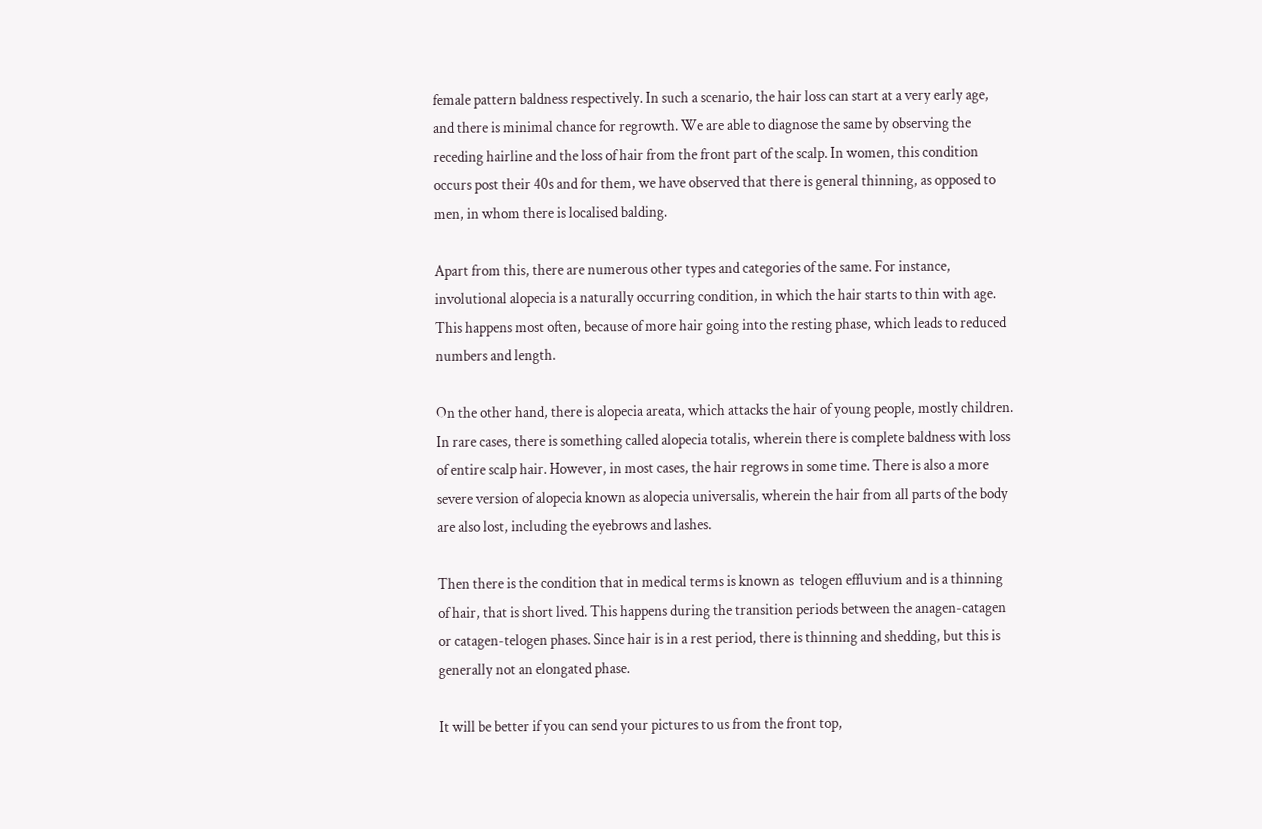female pattern baldness respectively. In such a scenario, the hair loss can start at a very early age, and there is minimal chance for regrowth. We are able to diagnose the same by observing the receding hairline and the loss of hair from the front part of the scalp. In women, this condition occurs post their 40s and for them, we have observed that there is general thinning, as opposed to men, in whom there is localised balding.

Apart from this, there are numerous other types and categories of the same. For instance, involutional alopecia is a naturally occurring condition, in which the hair starts to thin with age. This happens most often, because of more hair going into the resting phase, which leads to reduced numbers and length.

On the other hand, there is alopecia areata, which attacks the hair of young people, mostly children. In rare cases, there is something called alopecia totalis, wherein there is complete baldness with loss of entire scalp hair. However, in most cases, the hair regrows in some time. There is also a more severe version of alopecia known as alopecia universalis, wherein the hair from all parts of the body are also lost, including the eyebrows and lashes.

Then there is the condition that in medical terms is known as  telogen effluvium and is a thinning of hair, that is short lived. This happens during the transition periods between the anagen-catagen or catagen-telogen phases. Since hair is in a rest period, there is thinning and shedding, but this is generally not an elongated phase.

It will be better if you can send your pictures to us from the front top,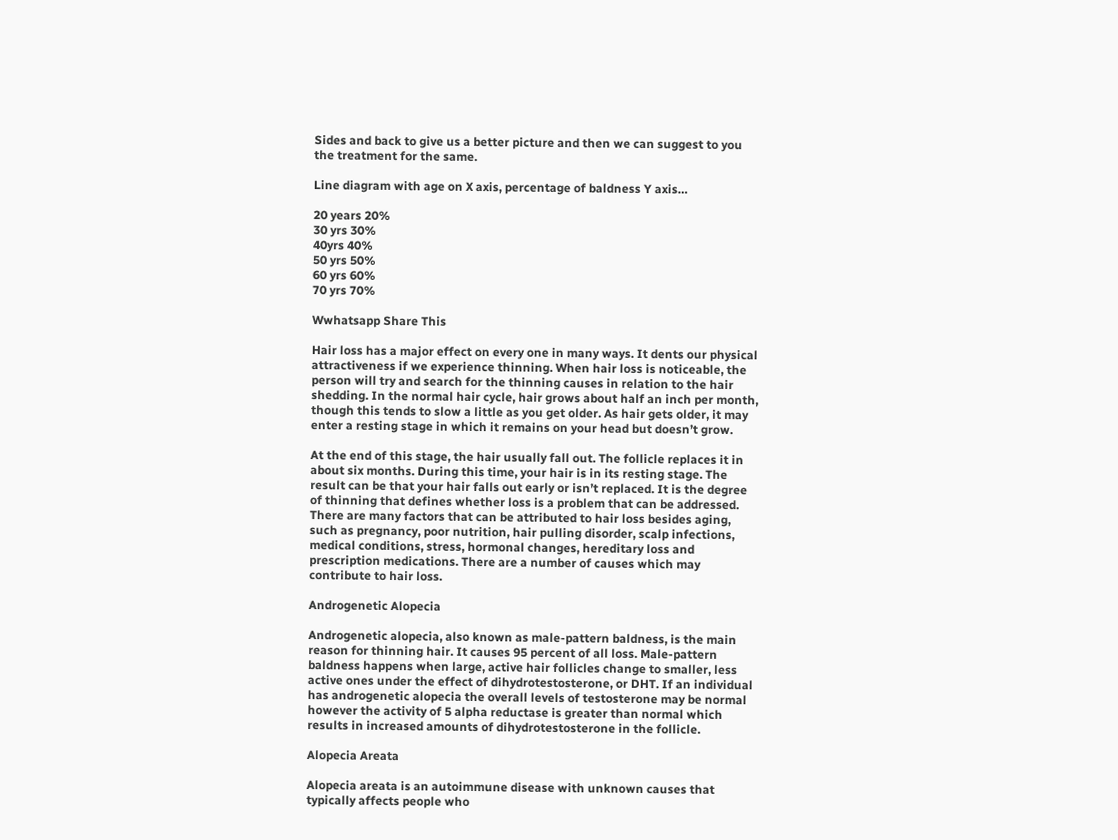Sides and back to give us a better picture and then we can suggest to you the treatment for the same.

Line diagram with age on X axis, percentage of baldness Y axis…

20 years 20%
30 yrs 30%
40yrs 40%
50 yrs 50%
60 yrs 60%
70 yrs 70%

Wwhatsapp Share This

Hair loss has a major effect on every one in many ways. It dents our physical attractiveness if we experience thinning. When hair loss is noticeable, the person will try and search for the thinning causes in relation to the hair shedding. In the normal hair cycle, hair grows about half an inch per month, though this tends to slow a little as you get older. As hair gets older, it may enter a resting stage in which it remains on your head but doesn’t grow.

At the end of this stage, the hair usually fall out. The follicle replaces it in about six months. During this time, your hair is in its resting stage. The result can be that your hair falls out early or isn’t replaced. It is the degree of thinning that defines whether loss is a problem that can be addressed. There are many factors that can be attributed to hair loss besides aging, such as pregnancy, poor nutrition, hair pulling disorder, scalp infections, medical conditions, stress, hormonal changes, hereditary loss and prescription medications. There are a number of causes which may contribute to hair loss.

Androgenetic Alopecia

Androgenetic alopecia, also known as male-pattern baldness, is the main reason for thinning hair. It causes 95 percent of all loss. Male-pattern baldness happens when large, active hair follicles change to smaller, less active ones under the effect of dihydrotestosterone, or DHT. If an individual has androgenetic alopecia the overall levels of testosterone may be normal however the activity of 5 alpha reductase is greater than normal which results in increased amounts of dihydrotestosterone in the follicle.

Alopecia Areata

Alopecia areata is an autoimmune disease with unknown causes that typically affects people who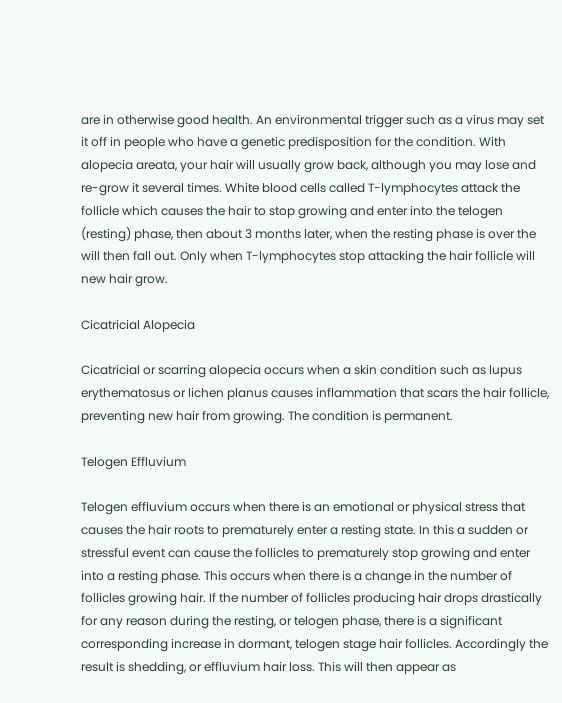are in otherwise good health. An environmental trigger such as a virus may set it off in people who have a genetic predisposition for the condition. With alopecia areata, your hair will usually grow back, although you may lose and re-grow it several times. White blood cells called T-lymphocytes attack the follicle which causes the hair to stop growing and enter into the telogen (resting) phase, then about 3 months later, when the resting phase is over the will then fall out. Only when T-lymphocytes stop attacking the hair follicle will new hair grow.

Cicatricial Alopecia

Cicatricial or scarring alopecia occurs when a skin condition such as lupus erythematosus or lichen planus causes inflammation that scars the hair follicle, preventing new hair from growing. The condition is permanent.

Telogen Effluvium

Telogen effluvium occurs when there is an emotional or physical stress that causes the hair roots to prematurely enter a resting state. In this a sudden or stressful event can cause the follicles to prematurely stop growing and enter into a resting phase. This occurs when there is a change in the number of follicles growing hair. If the number of follicles producing hair drops drastically for any reason during the resting, or telogen phase, there is a significant corresponding increase in dormant, telogen stage hair follicles. Accordingly the result is shedding, or effluvium hair loss. This will then appear as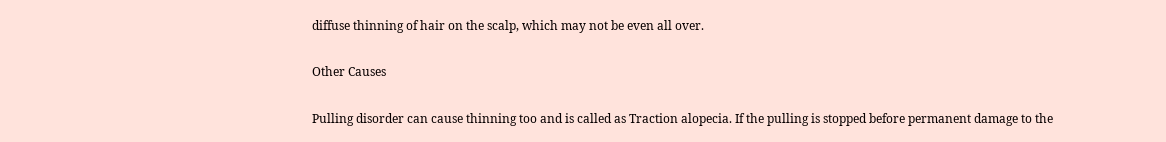diffuse thinning of hair on the scalp, which may not be even all over.

Other Causes

Pulling disorder can cause thinning too and is called as Traction alopecia. If the pulling is stopped before permanent damage to the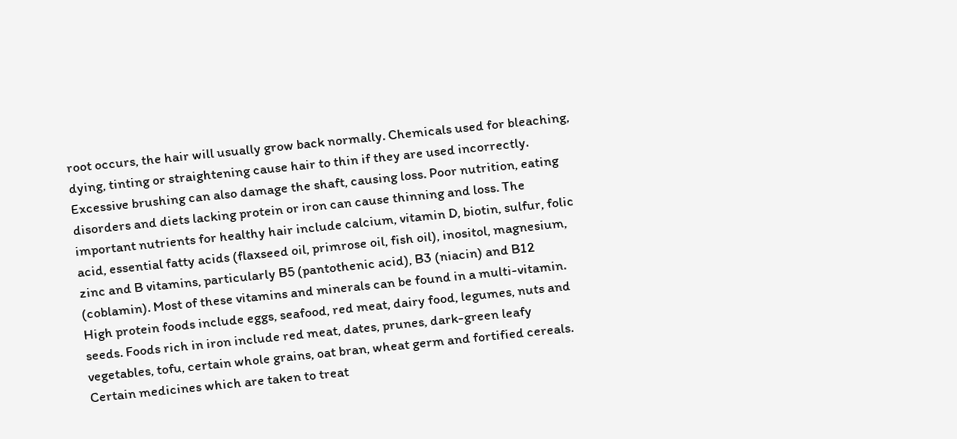root occurs, the hair will usually grow back normally. Chemicals used for bleaching, dying, tinting or straightening cause hair to thin if they are used incorrectly. Excessive brushing can also damage the shaft, causing loss. Poor nutrition, eating disorders and diets lacking protein or iron can cause thinning and loss. The important nutrients for healthy hair include calcium, vitamin D, biotin, sulfur, folic acid, essential fatty acids (flaxseed oil, primrose oil, fish oil), inositol, magnesium, zinc and B vitamins, particularly B5 (pantothenic acid), B3 (niacin) and B12 (coblamin). Most of these vitamins and minerals can be found in a multi-vitamin. High protein foods include eggs, seafood, red meat, dairy food, legumes, nuts and seeds. Foods rich in iron include red meat, dates, prunes, dark-green leafy vegetables, tofu, certain whole grains, oat bran, wheat germ and fortified cereals. Certain medicines which are taken to treat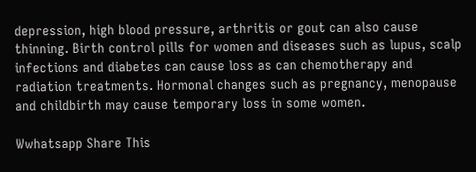depression, high blood pressure, arthritis or gout can also cause thinning. Birth control pills for women and diseases such as lupus, scalp infections and diabetes can cause loss as can chemotherapy and radiation treatments. Hormonal changes such as pregnancy, menopause and childbirth may cause temporary loss in some women.

Wwhatsapp Share This